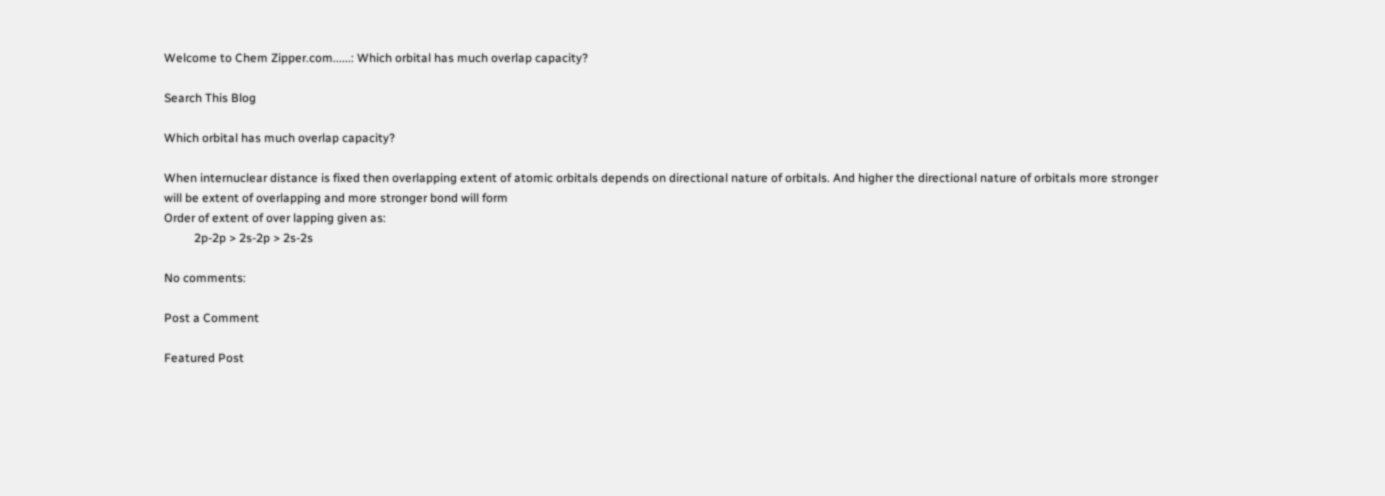Welcome to Chem Zipper.com......: Which orbital has much overlap capacity?

Search This Blog

Which orbital has much overlap capacity?

When internuclear distance is fixed then overlapping extent of atomic orbitals depends on directional nature of orbitals. And higher the directional nature of orbitals more stronger will be extent of overlapping and more stronger bond will form
Order of extent of over lapping given as:
          2p-2p > 2s-2p > 2s-2s

No comments:

Post a Comment

Featured Post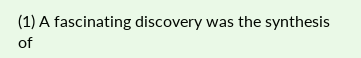(1) A fascinating discovery was the synthesis of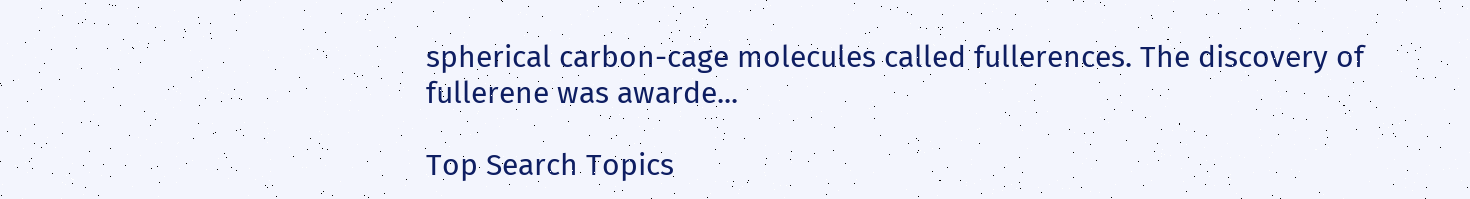spherical carbon-cage molecules called fullerences. The discovery of fullerene was awarde...

Top Search Topics